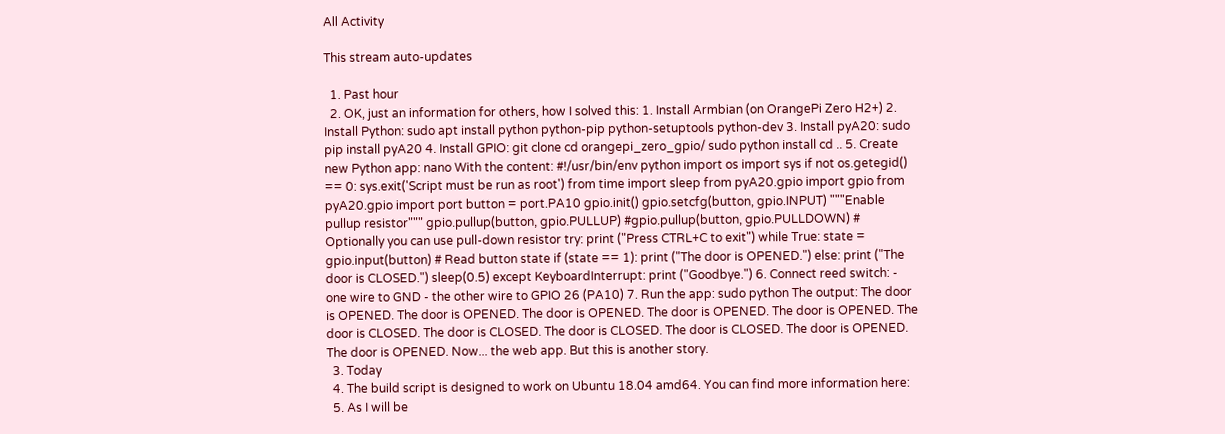All Activity

This stream auto-updates

  1. Past hour
  2. OK, just an information for others, how I solved this: 1. Install Armbian (on OrangePi Zero H2+) 2. Install Python: sudo apt install python python-pip python-setuptools python-dev 3. Install pyA20: sudo pip install pyA20 4. Install GPIO: git clone cd orangepi_zero_gpio/ sudo python install cd .. 5. Create new Python app: nano With the content: #!/usr/bin/env python import os import sys if not os.getegid() == 0: sys.exit('Script must be run as root') from time import sleep from pyA20.gpio import gpio from pyA20.gpio import port button = port.PA10 gpio.init() gpio.setcfg(button, gpio.INPUT) """Enable pullup resistor""" gpio.pullup(button, gpio.PULLUP) #gpio.pullup(button, gpio.PULLDOWN) # Optionally you can use pull-down resistor try: print ("Press CTRL+C to exit") while True: state = gpio.input(button) # Read button state if (state == 1): print ("The door is OPENED.") else: print ("The door is CLOSED.") sleep(0.5) except KeyboardInterrupt: print ("Goodbye.") 6. Connect reed switch: - one wire to GND - the other wire to GPIO 26 (PA10) 7. Run the app: sudo python The output: The door is OPENED. The door is OPENED. The door is OPENED. The door is OPENED. The door is OPENED. The door is CLOSED. The door is CLOSED. The door is CLOSED. The door is CLOSED. The door is OPENED. The door is OPENED. Now... the web app. But this is another story.
  3. Today
  4. The build script is designed to work on Ubuntu 18.04 amd64. You can find more information here:
  5. As I will be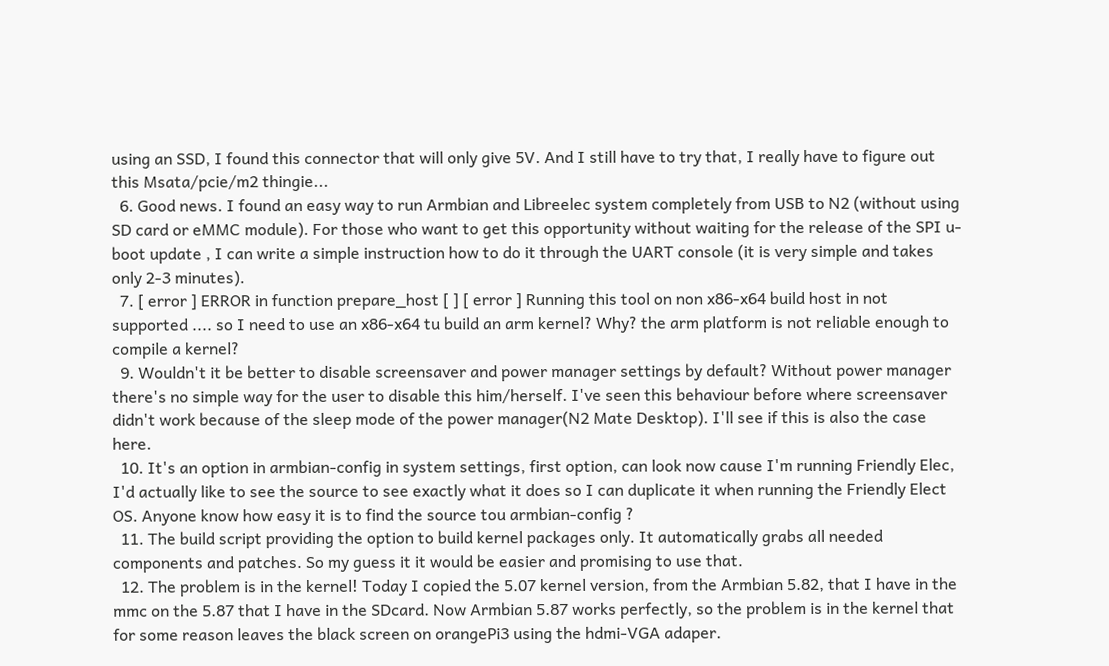using an SSD, I found this connector that will only give 5V. And I still have to try that, I really have to figure out this Msata/pcie/m2 thingie...
  6. Good news. I found an easy way to run Armbian and Libreelec system completely from USB to N2 (without using SD card or eMMC module). For those who want to get this opportunity without waiting for the release of the SPI u-boot update , I can write a simple instruction how to do it through the UART console (it is very simple and takes only 2-3 minutes).
  7. [ error ] ERROR in function prepare_host [ ] [ error ] Running this tool on non x86-x64 build host in not supported .... so I need to use an x86-x64 tu build an arm kernel? Why? the arm platform is not reliable enough to compile a kernel?
  9. Wouldn't it be better to disable screensaver and power manager settings by default? Without power manager there's no simple way for the user to disable this him/herself. I've seen this behaviour before where screensaver didn't work because of the sleep mode of the power manager(N2 Mate Desktop). I'll see if this is also the case here.
  10. It's an option in armbian-config in system settings, first option, can look now cause I'm running Friendly Elec, I'd actually like to see the source to see exactly what it does so I can duplicate it when running the Friendly Elect OS. Anyone know how easy it is to find the source tou armbian-config ?
  11. The build script providing the option to build kernel packages only. It automatically grabs all needed components and patches. So my guess it it would be easier and promising to use that.
  12. The problem is in the kernel! Today I copied the 5.07 kernel version, from the Armbian 5.82, that I have in the mmc on the 5.87 that I have in the SDcard. Now Armbian 5.87 works perfectly, so the problem is in the kernel that for some reason leaves the black screen on orangePi3 using the hdmi-VGA adaper.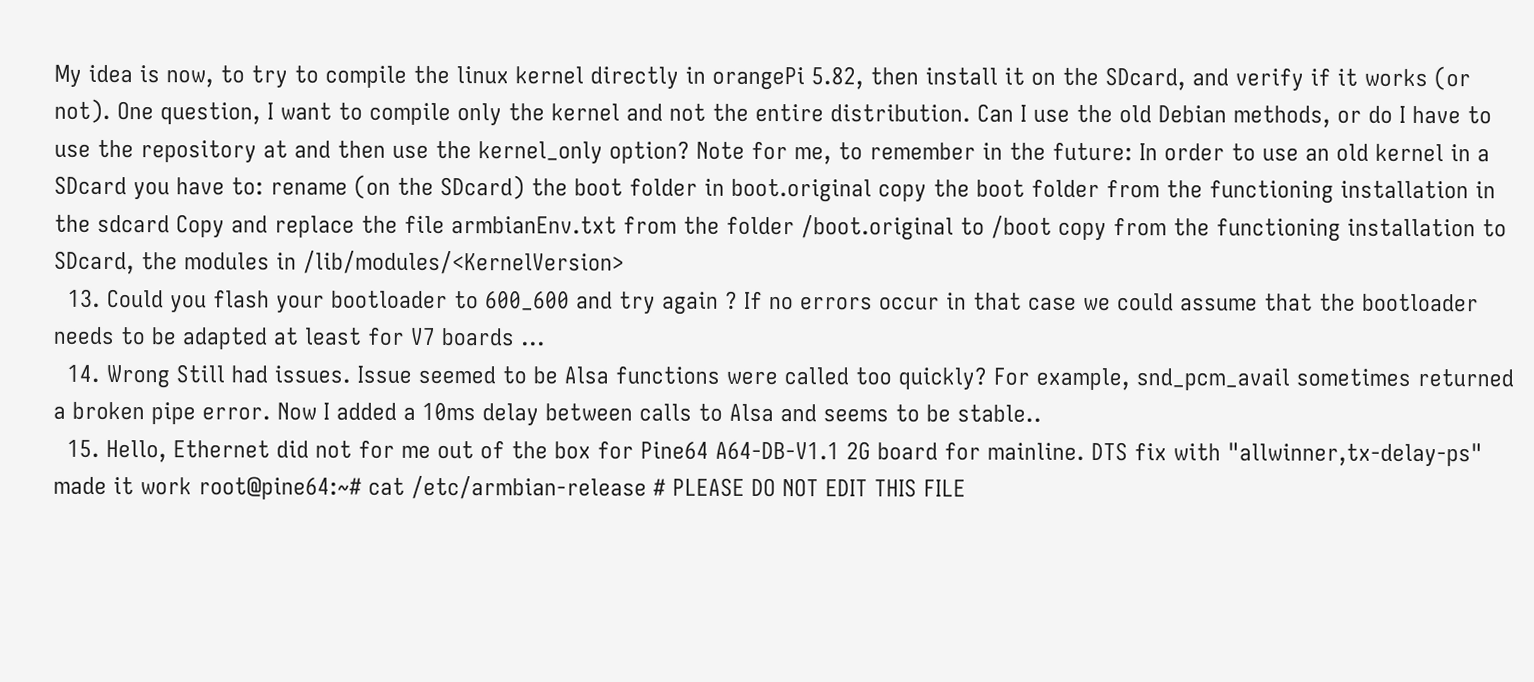My idea is now, to try to compile the linux kernel directly in orangePi 5.82, then install it on the SDcard, and verify if it works (or not). One question, I want to compile only the kernel and not the entire distribution. Can I use the old Debian methods, or do I have to use the repository at and then use the kernel_only option? Note for me, to remember in the future: In order to use an old kernel in a SDcard you have to: rename (on the SDcard) the boot folder in boot.original copy the boot folder from the functioning installation in the sdcard Copy and replace the file armbianEnv.txt from the folder /boot.original to /boot copy from the functioning installation to SDcard, the modules in /lib/modules/<KernelVersion>
  13. Could you flash your bootloader to 600_600 and try again ? If no errors occur in that case we could assume that the bootloader needs to be adapted at least for V7 boards ...
  14. Wrong Still had issues. Issue seemed to be Alsa functions were called too quickly? For example, snd_pcm_avail sometimes returned a broken pipe error. Now I added a 10ms delay between calls to Alsa and seems to be stable..
  15. Hello, Ethernet did not for me out of the box for Pine64 A64-DB-V1.1 2G board for mainline. DTS fix with "allwinner,tx-delay-ps" made it work root@pine64:~# cat /etc/armbian-release # PLEASE DO NOT EDIT THIS FILE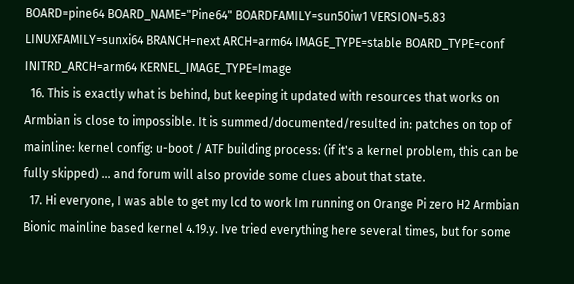BOARD=pine64 BOARD_NAME="Pine64" BOARDFAMILY=sun50iw1 VERSION=5.83 LINUXFAMILY=sunxi64 BRANCH=next ARCH=arm64 IMAGE_TYPE=stable BOARD_TYPE=conf INITRD_ARCH=arm64 KERNEL_IMAGE_TYPE=Image
  16. This is exactly what is behind, but keeping it updated with resources that works on Armbian is close to impossible. It is summed/documented/resulted in: patches on top of mainline: kernel config: u-boot / ATF building process: (if it's a kernel problem, this can be fully skipped) ... and forum will also provide some clues about that state.
  17. Hi everyone, I was able to get my lcd to work Im running on Orange Pi zero H2 Armbian Bionic mainline based kernel 4.19.y. Ive tried everything here several times, but for some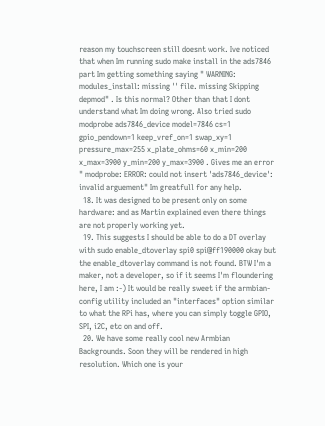reason my touchscreen still doesnt work. Ive noticed that when Im running sudo make install in the ads7846 part Im getting something saying " WARNING: modules_install: missing '' file. missing Skipping depmod" . Is this normal? Other than that I dont understand what Im doing wrong. Also tried sudo modprobe ads7846_device model=7846 cs=1 gpio_pendown=1 keep_vref_on=1 swap_xy=1 pressure_max=255 x_plate_ohms=60 x_min=200 x_max=3900 y_min=200 y_max=3900 . Gives me an error " modprobe: ERROR: could not insert 'ads7846_device': invalid arguement" Im greatfull for any help.
  18. It was designed to be present only on some hardware: and as Martin explained even there things are not properly working yet.
  19. This suggests I should be able to do a DT overlay with sudo enable_dtoverlay spi0 spi@ff190000 okay but the enable_dtoverlay command is not found. BTW I'm a maker, not a developer, so if it seems I'm floundering here, I am :-) It would be really sweet if the armbian-config utility included an "interfaces" option similar to what the RPi has, where you can simply toggle GPIO, SPI, i2C, etc on and off.
  20. We have some really cool new Armbian Backgrounds. Soon they will be rendered in high resolution. Which one is your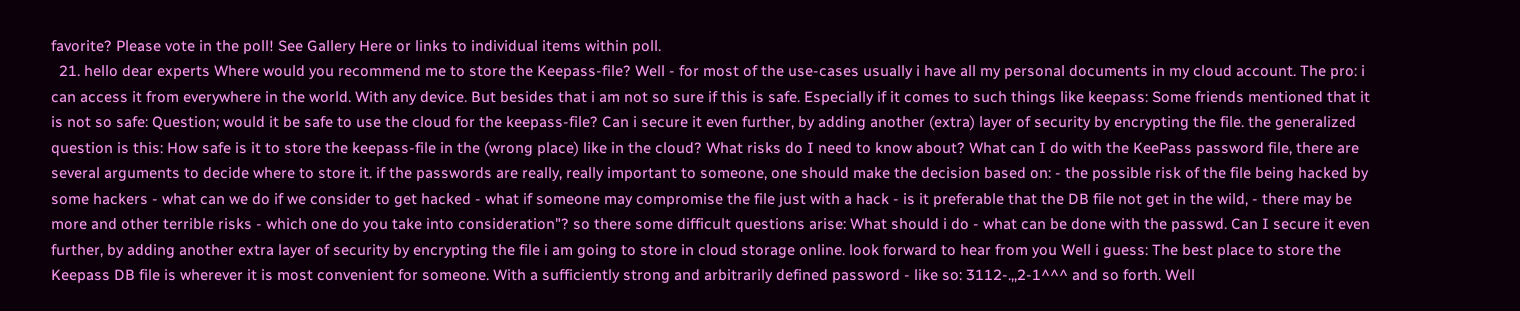favorite? Please vote in the poll! See Gallery Here or links to individual items within poll.
  21. hello dear experts Where would you recommend me to store the Keepass-file? Well - for most of the use-cases usually i have all my personal documents in my cloud account. The pro: i can access it from everywhere in the world. With any device. But besides that i am not so sure if this is safe. Especially if it comes to such things like keepass: Some friends mentioned that it is not so safe: Question; would it be safe to use the cloud for the keepass-file? Can i secure it even further, by adding another (extra) layer of security by encrypting the file. the generalized question is this: How safe is it to store the keepass-file in the (wrong place) like in the cloud? What risks do I need to know about? What can I do with the KeePass password file, there are several arguments to decide where to store it. if the passwords are really, really important to someone, one should make the decision based on: - the possible risk of the file being hacked by some hackers - what can we do if we consider to get hacked - what if someone may compromise the file just with a hack - is it preferable that the DB file not get in the wild, - there may be more and other terrible risks - which one do you take into consideration"? so there some difficult questions arise: What should i do - what can be done with the passwd. Can I secure it even further, by adding another extra layer of security by encrypting the file i am going to store in cloud storage online. look forward to hear from you Well i guess: The best place to store the Keepass DB file is wherever it is most convenient for someone. With a sufficiently strong and arbitrarily defined password - like so: 3112-.,,2-1^^^ and so forth. Well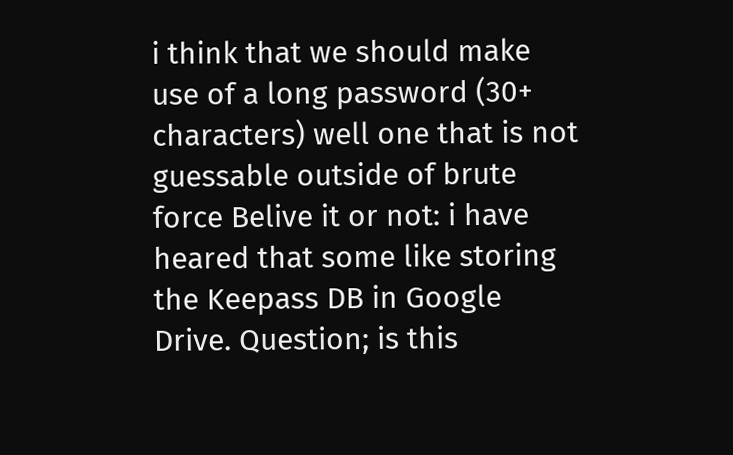i think that we should make use of a long password (30+ characters) well one that is not guessable outside of brute force Belive it or not: i have heared that some like storing the Keepass DB in Google Drive. Question; is this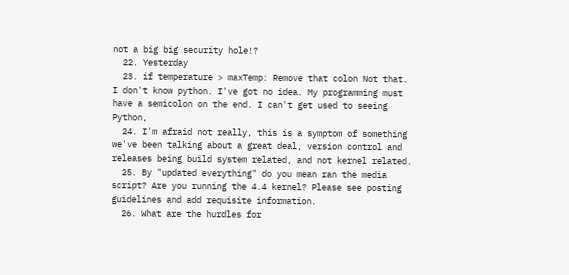not a big big security hole!?
  22. Yesterday
  23. if temperature > maxTemp: Remove that colon Not that. I don't know python. I've got no idea. My programming must have a semicolon on the end. I can't get used to seeing Python,
  24. I'm afraid not really, this is a symptom of something we've been talking about a great deal, version control and releases being build system related, and not kernel related.
  25. By "updated everything" do you mean ran the media script? Are you running the 4.4 kernel? Please see posting guidelines and add requisite information.
  26. What are the hurdles for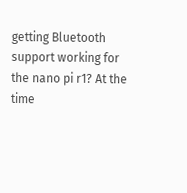getting Bluetooth support working for the nano pi r1? At the time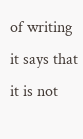of writing it says that it is not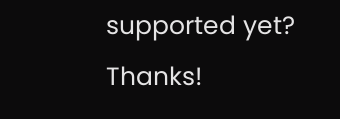supported yet? Thanks!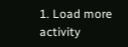1. Load more activity